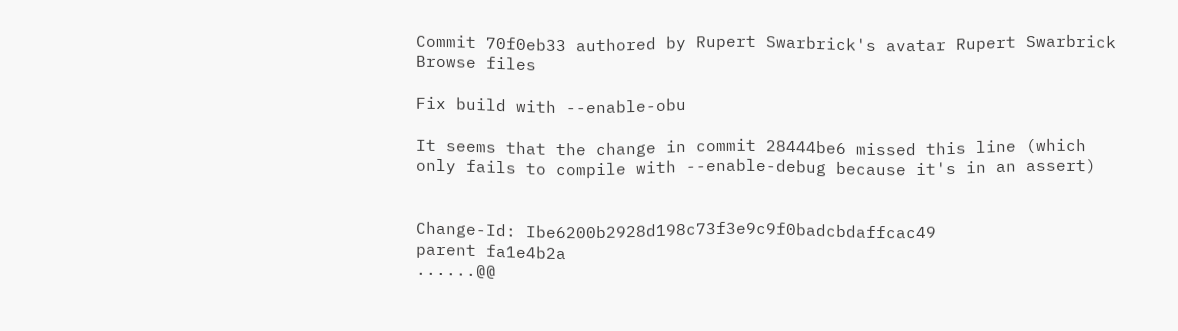Commit 70f0eb33 authored by Rupert Swarbrick's avatar Rupert Swarbrick
Browse files

Fix build with --enable-obu

It seems that the change in commit 28444be6 missed this line (which
only fails to compile with --enable-debug because it's in an assert)


Change-Id: Ibe6200b2928d198c73f3e9c9f0badcbdaffcac49
parent fa1e4b2a
......@@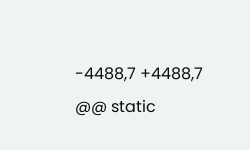-4488,7 +4488,7 @@ static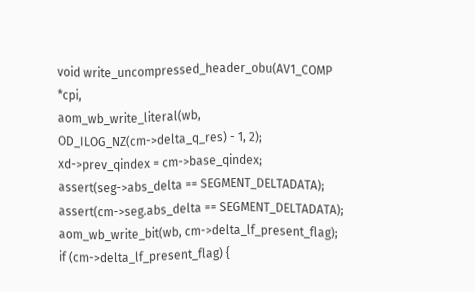void write_uncompressed_header_obu(AV1_COMP *cpi,
aom_wb_write_literal(wb, OD_ILOG_NZ(cm->delta_q_res) - 1, 2);
xd->prev_qindex = cm->base_qindex;
assert(seg->abs_delta == SEGMENT_DELTADATA);
assert(cm->seg.abs_delta == SEGMENT_DELTADATA);
aom_wb_write_bit(wb, cm->delta_lf_present_flag);
if (cm->delta_lf_present_flag) {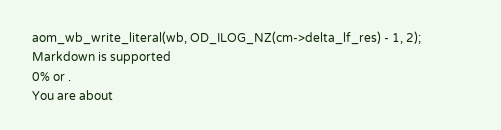aom_wb_write_literal(wb, OD_ILOG_NZ(cm->delta_lf_res) - 1, 2);
Markdown is supported
0% or .
You are about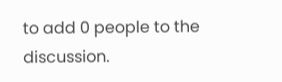to add 0 people to the discussion.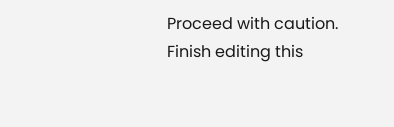Proceed with caution.
Finish editing this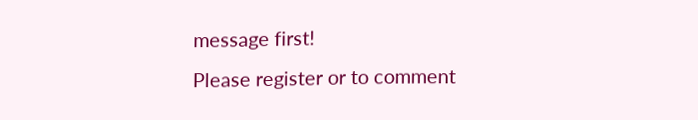message first!
Please register or to comment